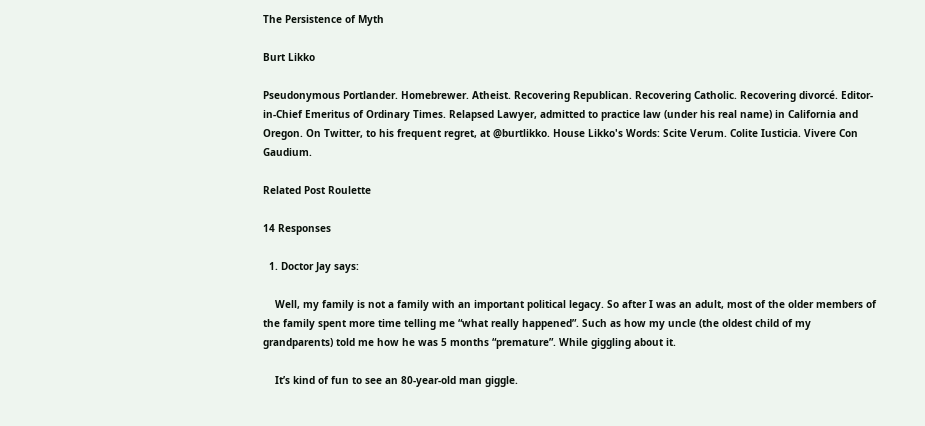The Persistence of Myth

Burt Likko

Pseudonymous Portlander. Homebrewer. Atheist. Recovering Republican. Recovering Catholic. Recovering divorcé. Editor-in-Chief Emeritus of Ordinary Times. Relapsed Lawyer, admitted to practice law (under his real name) in California and Oregon. On Twitter, to his frequent regret, at @burtlikko. House Likko's Words: Scite Verum. Colite Iusticia. Vivere Con Gaudium.

Related Post Roulette

14 Responses

  1. Doctor Jay says:

    Well, my family is not a family with an important political legacy. So after I was an adult, most of the older members of the family spent more time telling me “what really happened”. Such as how my uncle (the oldest child of my grandparents) told me how he was 5 months “premature”. While giggling about it.

    It’s kind of fun to see an 80-year-old man giggle.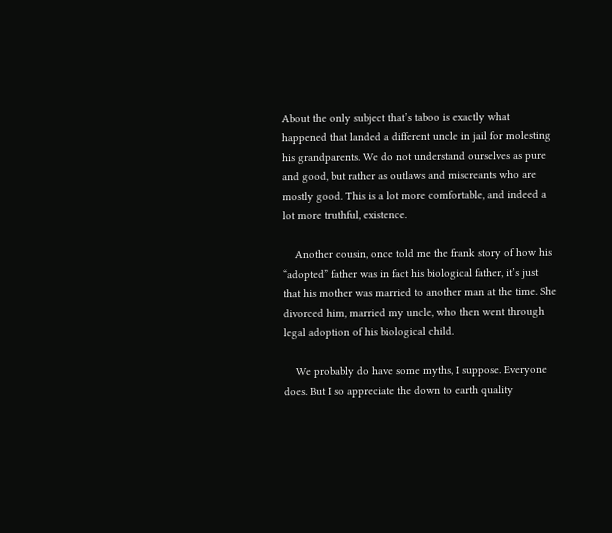About the only subject that’s taboo is exactly what happened that landed a different uncle in jail for molesting his grandparents. We do not understand ourselves as pure and good, but rather as outlaws and miscreants who are mostly good. This is a lot more comfortable, and indeed a lot more truthful, existence.

    Another cousin, once told me the frank story of how his “adopted” father was in fact his biological father, it’s just that his mother was married to another man at the time. She divorced him, married my uncle, who then went through legal adoption of his biological child.

    We probably do have some myths, I suppose. Everyone does. But I so appreciate the down to earth quality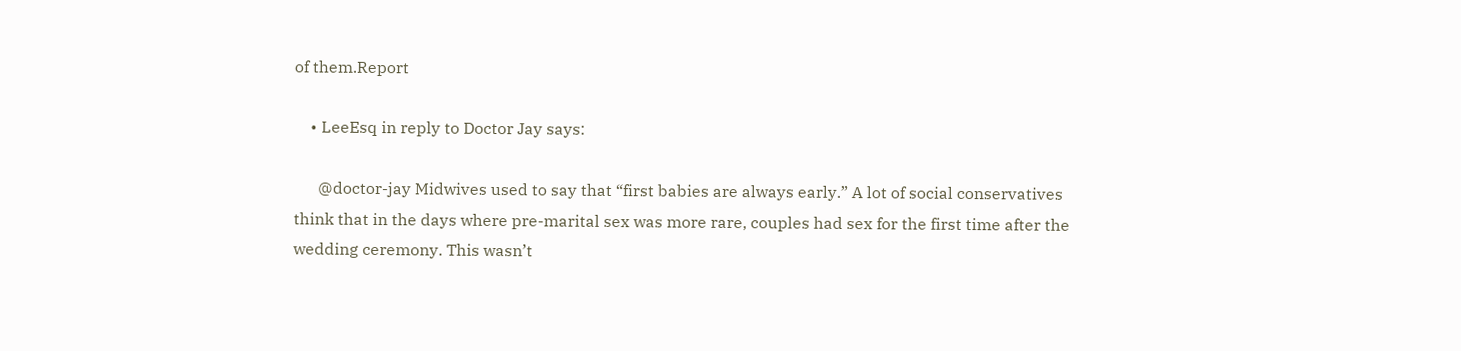of them.Report

    • LeeEsq in reply to Doctor Jay says:

      @doctor-jay Midwives used to say that “first babies are always early.” A lot of social conservatives think that in the days where pre-marital sex was more rare, couples had sex for the first time after the wedding ceremony. This wasn’t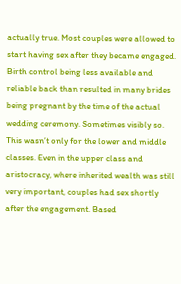actually true. Most couples were allowed to start having sex after they became engaged. Birth control being less available and reliable back than resulted in many brides being pregnant by the time of the actual wedding ceremony. Sometimes visibly so. This wasn’t only for the lower and middle classes. Even in the upper class and aristocracy, where inherited wealth was still very important, couples had sex shortly after the engagement. Based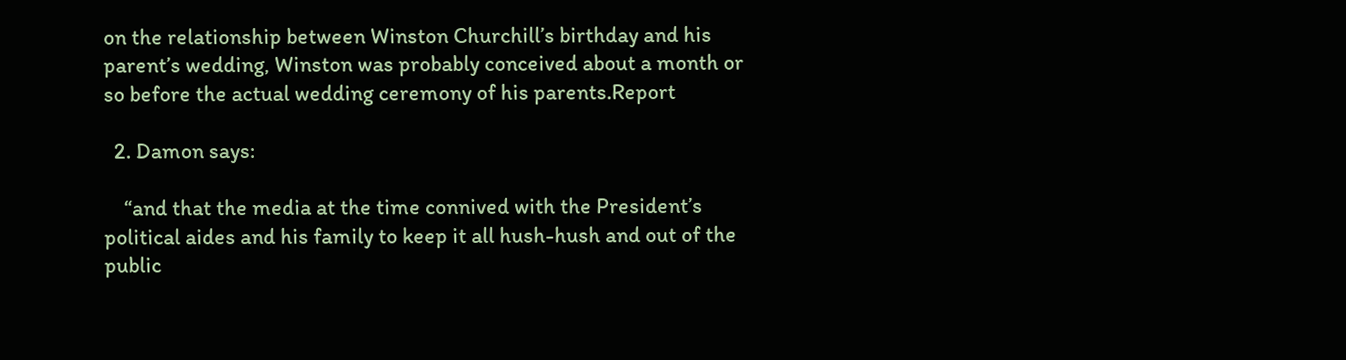on the relationship between Winston Churchill’s birthday and his parent’s wedding, Winston was probably conceived about a month or so before the actual wedding ceremony of his parents.Report

  2. Damon says:

    “and that the media at the time connived with the President’s political aides and his family to keep it all hush-hush and out of the public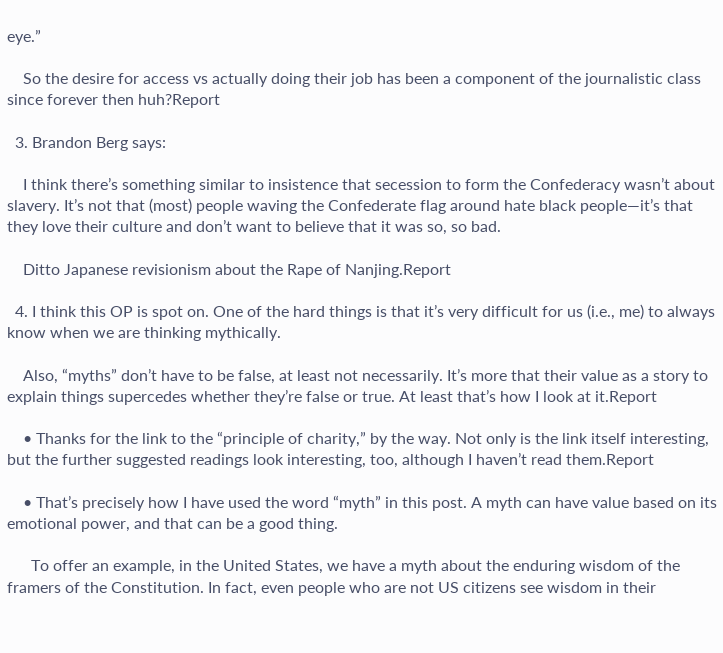eye.”

    So the desire for access vs actually doing their job has been a component of the journalistic class since forever then huh?Report

  3. Brandon Berg says:

    I think there’s something similar to insistence that secession to form the Confederacy wasn’t about slavery. It’s not that (most) people waving the Confederate flag around hate black people—it’s that they love their culture and don’t want to believe that it was so, so bad.

    Ditto Japanese revisionism about the Rape of Nanjing.Report

  4. I think this OP is spot on. One of the hard things is that it’s very difficult for us (i.e., me) to always know when we are thinking mythically.

    Also, “myths” don’t have to be false, at least not necessarily. It’s more that their value as a story to explain things supercedes whether they’re false or true. At least that’s how I look at it.Report

    • Thanks for the link to the “principle of charity,” by the way. Not only is the link itself interesting, but the further suggested readings look interesting, too, although I haven’t read them.Report

    • That’s precisely how I have used the word “myth” in this post. A myth can have value based on its emotional power, and that can be a good thing.

      To offer an example, in the United States, we have a myth about the enduring wisdom of the framers of the Constitution. In fact, even people who are not US citizens see wisdom in their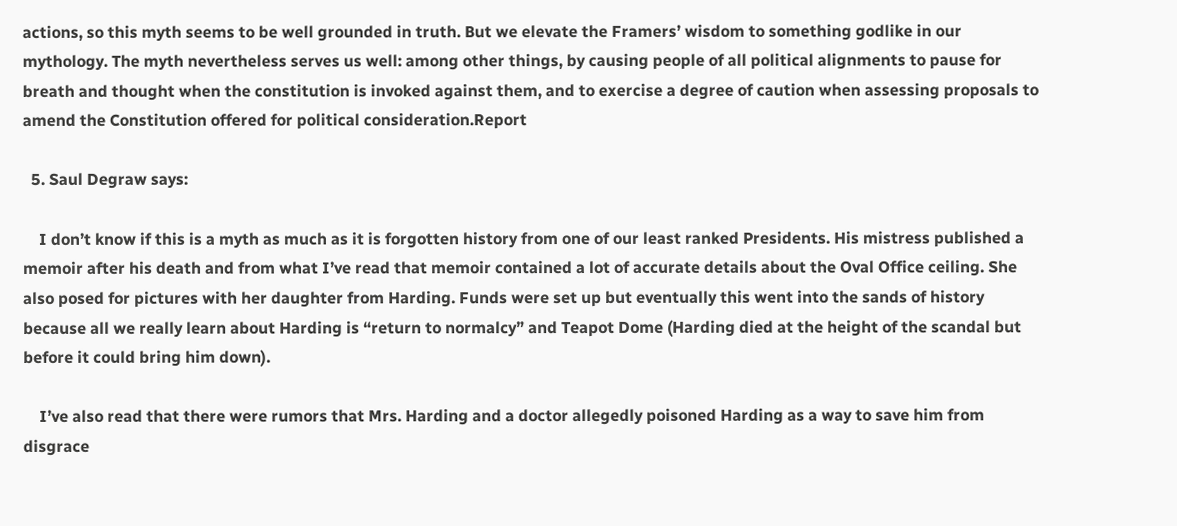actions, so this myth seems to be well grounded in truth. But we elevate the Framers’ wisdom to something godlike in our mythology. The myth nevertheless serves us well: among other things, by causing people of all political alignments to pause for breath and thought when the constitution is invoked against them, and to exercise a degree of caution when assessing proposals to amend the Constitution offered for political consideration.Report

  5. Saul Degraw says:

    I don’t know if this is a myth as much as it is forgotten history from one of our least ranked Presidents. His mistress published a memoir after his death and from what I’ve read that memoir contained a lot of accurate details about the Oval Office ceiling. She also posed for pictures with her daughter from Harding. Funds were set up but eventually this went into the sands of history because all we really learn about Harding is “return to normalcy” and Teapot Dome (Harding died at the height of the scandal but before it could bring him down).

    I’ve also read that there were rumors that Mrs. Harding and a doctor allegedly poisoned Harding as a way to save him from disgrace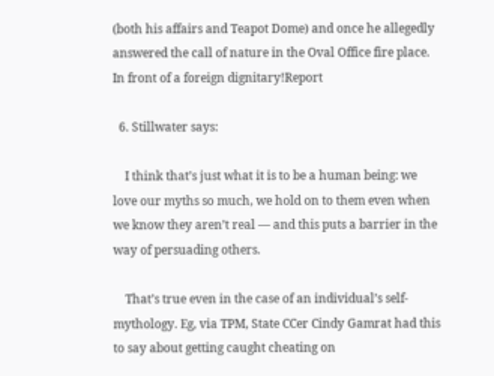(both his affairs and Teapot Dome) and once he allegedly answered the call of nature in the Oval Office fire place. In front of a foreign dignitary!Report

  6. Stillwater says:

    I think that’s just what it is to be a human being: we love our myths so much, we hold on to them even when we know they aren’t real — and this puts a barrier in the way of persuading others.

    That’s true even in the case of an individual’s self-mythology. Eg, via TPM, State CCer Cindy Gamrat had this to say about getting caught cheating on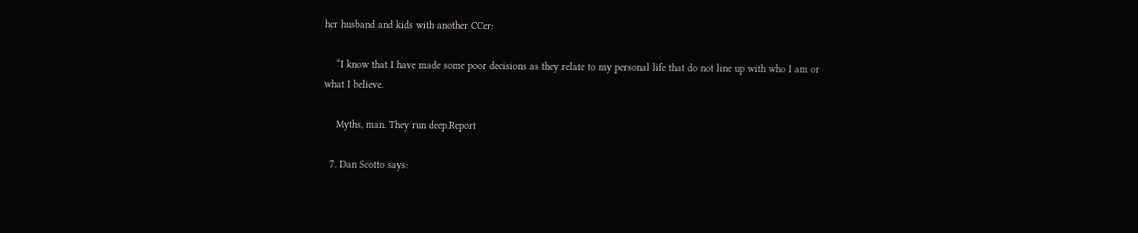her husband and kids with another CCer:

    “I know that I have made some poor decisions as they relate to my personal life that do not line up with who I am or what I believe.

    Myths, man. They run deep.Report

  7. Dan Scotto says: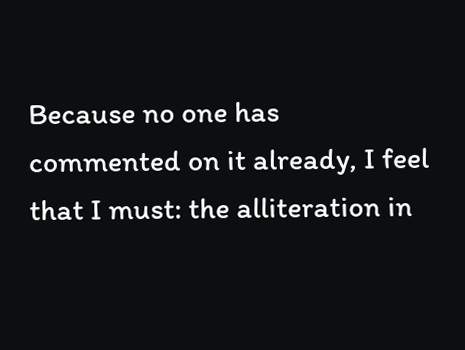Because no one has commented on it already, I feel that I must: the alliteration in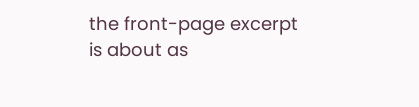the front-page excerpt is about as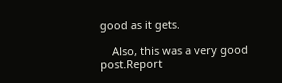good as it gets.

    Also, this was a very good post.Report